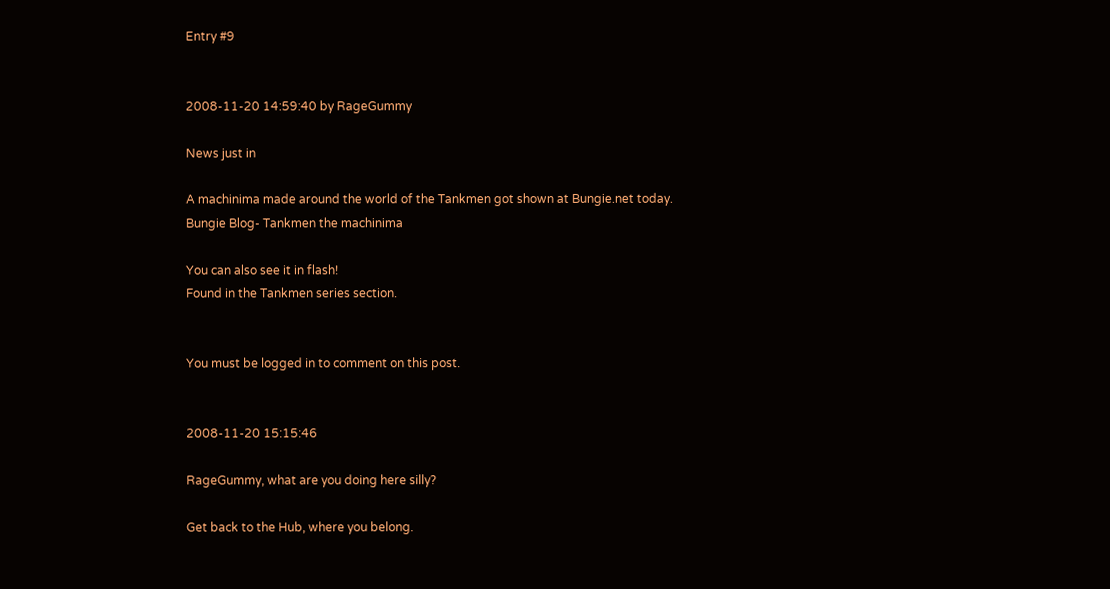Entry #9


2008-11-20 14:59:40 by RageGummy

News just in

A machinima made around the world of the Tankmen got shown at Bungie.net today.
Bungie Blog- Tankmen the machinima

You can also see it in flash!
Found in the Tankmen series section.


You must be logged in to comment on this post.


2008-11-20 15:15:46

RageGummy, what are you doing here silly?

Get back to the Hub, where you belong.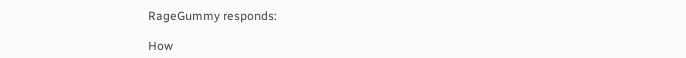RageGummy responds:

How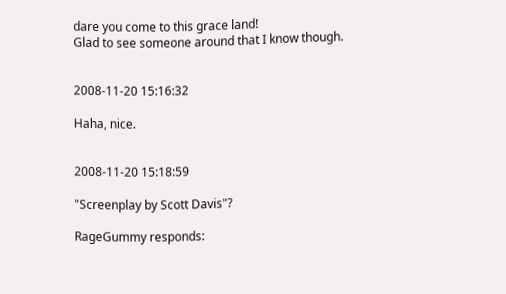dare you come to this grace land!
Glad to see someone around that I know though.


2008-11-20 15:16:32

Haha, nice.


2008-11-20 15:18:59

"Screenplay by Scott Davis"?

RageGummy responds: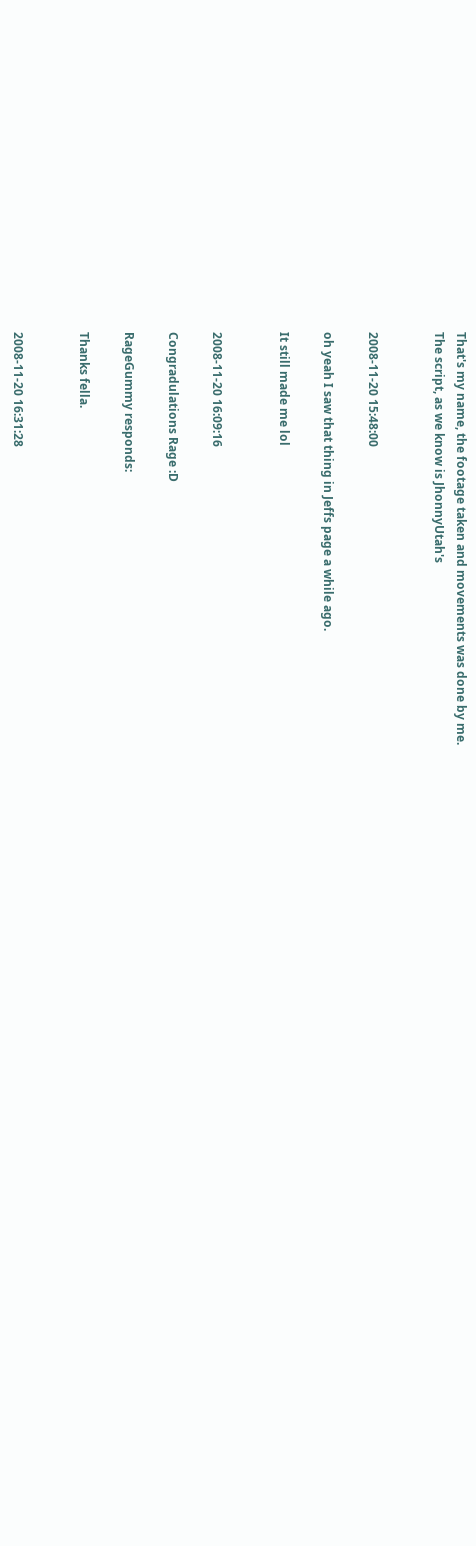That's my name, the footage taken and movements was done by me.
The script, as we know is JhonnyUtah's


2008-11-20 15:48:00

oh yeah I saw that thing in Jeffs page a while ago.

It still made me lol


2008-11-20 16:09:16

Congradulations Rage :D

RageGummy responds:

Thanks fella.


2008-11-20 16:31:28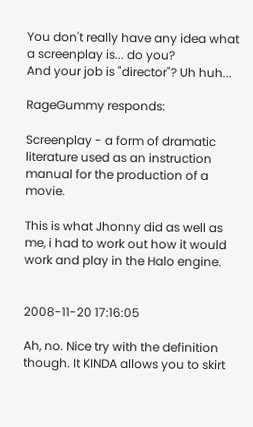You don't really have any idea what a screenplay is... do you?
And your job is "director"? Uh huh...

RageGummy responds:

Screenplay - a form of dramatic literature used as an instruction manual for the production of a movie.

This is what Jhonny did as well as me, i had to work out how it would work and play in the Halo engine.


2008-11-20 17:16:05

Ah, no. Nice try with the definition though. It KINDA allows you to skirt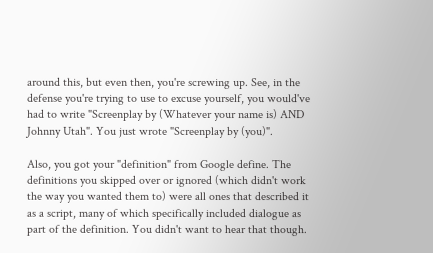around this, but even then, you're screwing up. See, in the defense you're trying to use to excuse yourself, you would've had to write "Screenplay by (Whatever your name is) AND Johnny Utah". You just wrote "Screenplay by (you)".

Also, you got your "definition" from Google define. The definitions you skipped over or ignored (which didn't work the way you wanted them to) were all ones that described it as a script, many of which specifically included dialogue as part of the definition. You didn't want to hear that though.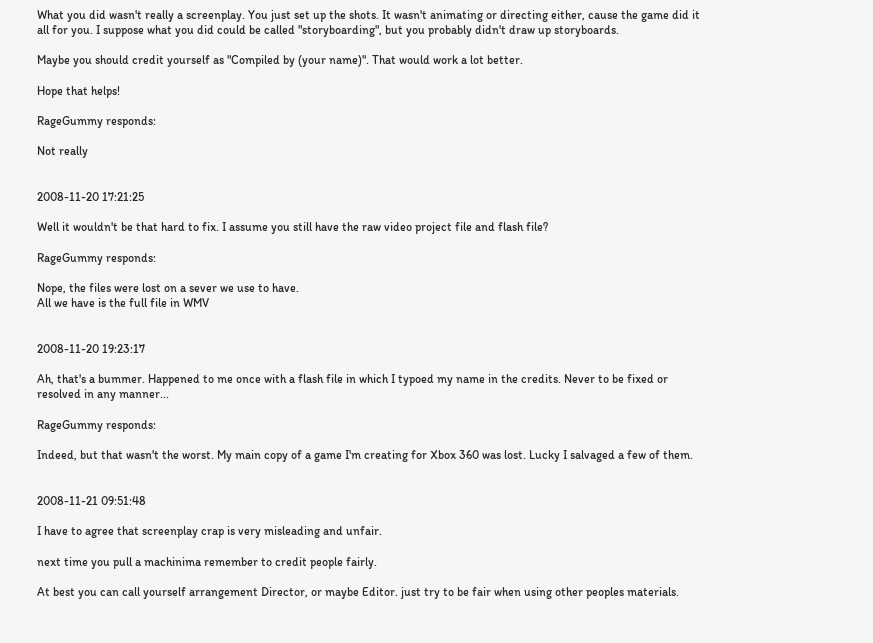What you did wasn't really a screenplay. You just set up the shots. It wasn't animating or directing either, cause the game did it all for you. I suppose what you did could be called "storyboarding", but you probably didn't draw up storyboards.

Maybe you should credit yourself as "Compiled by (your name)". That would work a lot better.

Hope that helps!

RageGummy responds:

Not really


2008-11-20 17:21:25

Well it wouldn't be that hard to fix. I assume you still have the raw video project file and flash file?

RageGummy responds:

Nope, the files were lost on a sever we use to have.
All we have is the full file in WMV


2008-11-20 19:23:17

Ah, that's a bummer. Happened to me once with a flash file in which I typoed my name in the credits. Never to be fixed or resolved in any manner...

RageGummy responds:

Indeed, but that wasn't the worst. My main copy of a game I'm creating for Xbox 360 was lost. Lucky I salvaged a few of them.


2008-11-21 09:51:48

I have to agree that screenplay crap is very misleading and unfair.

next time you pull a machinima remember to credit people fairly.

At best you can call yourself arrangement Director, or maybe Editor. just try to be fair when using other peoples materials.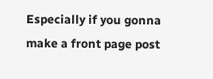Especially if you gonna make a front page post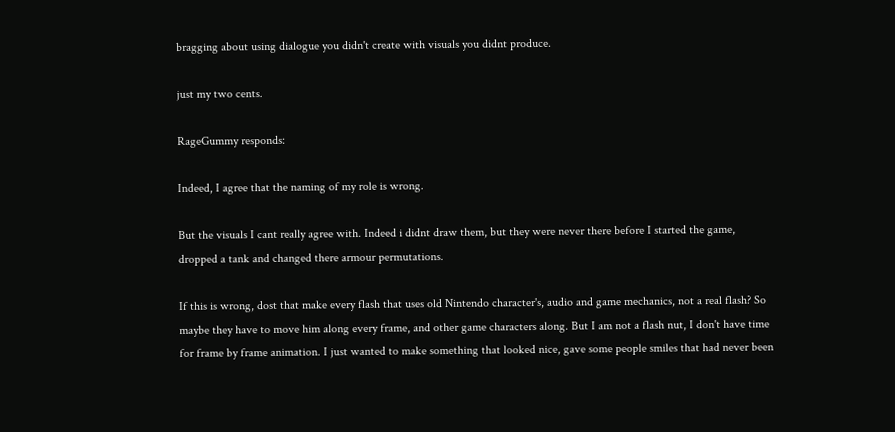bragging about using dialogue you didn't create with visuals you didnt produce.

just my two cents.

RageGummy responds:

Indeed, I agree that the naming of my role is wrong.

But the visuals I cant really agree with. Indeed i didnt draw them, but they were never there before I started the game, dropped a tank and changed there armour permutations.

If this is wrong, dost that make every flash that uses old Nintendo character's, audio and game mechanics, not a real flash? So maybe they have to move him along every frame, and other game characters along. But I am not a flash nut, I don't have time for frame by frame animation. I just wanted to make something that looked nice, gave some people smiles that had never been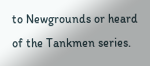to Newgrounds or heard of the Tankmen series.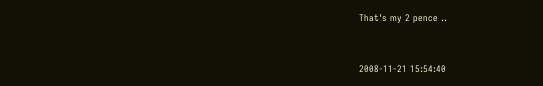That's my 2 pence ..


2008-11-21 15:54:40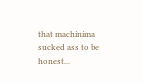that machinima sucked ass to be honest...